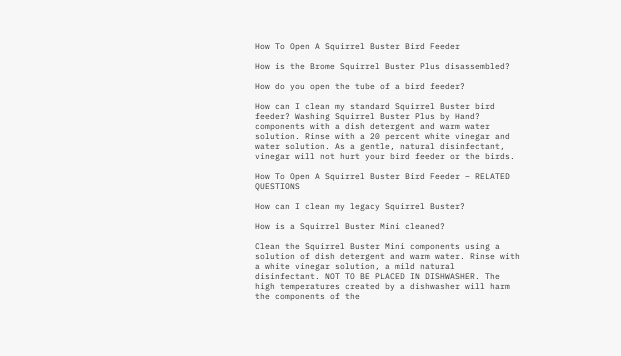How To Open A Squirrel Buster Bird Feeder

How is the Brome Squirrel Buster Plus disassembled?

How do you open the tube of a bird feeder?

How can I clean my standard Squirrel Buster bird feeder? Washing Squirrel Buster Plus by Hand? components with a dish detergent and warm water solution. Rinse with a 20 percent white vinegar and water solution. As a gentle, natural disinfectant, vinegar will not hurt your bird feeder or the birds.

How To Open A Squirrel Buster Bird Feeder – RELATED QUESTIONS

How can I clean my legacy Squirrel Buster?

How is a Squirrel Buster Mini cleaned?

Clean the Squirrel Buster Mini components using a solution of dish detergent and warm water. Rinse with a white vinegar solution, a mild natural disinfectant. NOT TO BE PLACED IN DISHWASHER. The high temperatures created by a dishwasher will harm the components of the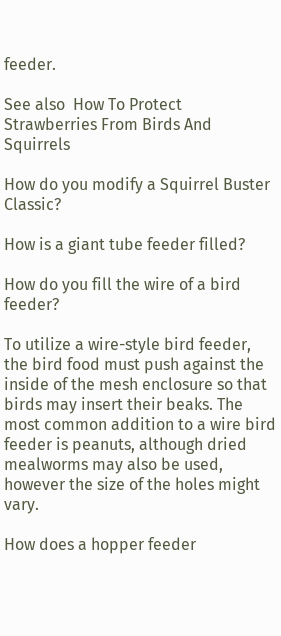feeder.

See also  How To Protect Strawberries From Birds And Squirrels

How do you modify a Squirrel Buster Classic?

How is a giant tube feeder filled?

How do you fill the wire of a bird feeder?

To utilize a wire-style bird feeder, the bird food must push against the inside of the mesh enclosure so that birds may insert their beaks. The most common addition to a wire bird feeder is peanuts, although dried mealworms may also be used, however the size of the holes might vary.

How does a hopper feeder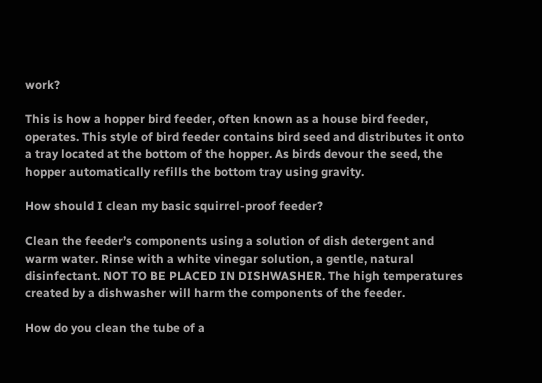work?

This is how a hopper bird feeder, often known as a house bird feeder, operates. This style of bird feeder contains bird seed and distributes it onto a tray located at the bottom of the hopper. As birds devour the seed, the hopper automatically refills the bottom tray using gravity.

How should I clean my basic squirrel-proof feeder?

Clean the feeder’s components using a solution of dish detergent and warm water. Rinse with a white vinegar solution, a gentle, natural disinfectant. NOT TO BE PLACED IN DISHWASHER. The high temperatures created by a dishwasher will harm the components of the feeder.

How do you clean the tube of a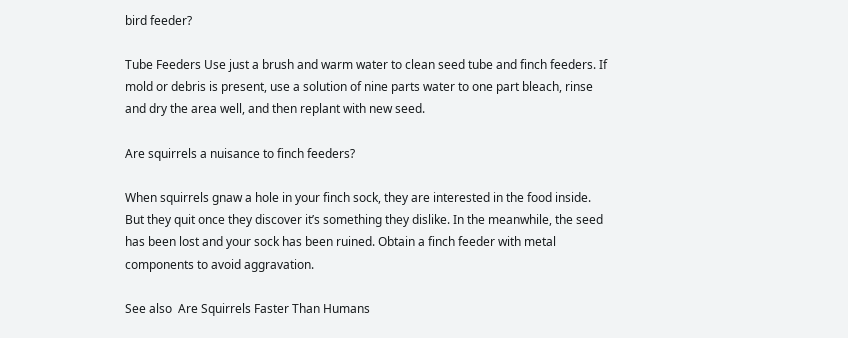bird feeder?

Tube Feeders Use just a brush and warm water to clean seed tube and finch feeders. If mold or debris is present, use a solution of nine parts water to one part bleach, rinse and dry the area well, and then replant with new seed.

Are squirrels a nuisance to finch feeders?

When squirrels gnaw a hole in your finch sock, they are interested in the food inside. But they quit once they discover it’s something they dislike. In the meanwhile, the seed has been lost and your sock has been ruined. Obtain a finch feeder with metal components to avoid aggravation.

See also  Are Squirrels Faster Than Humans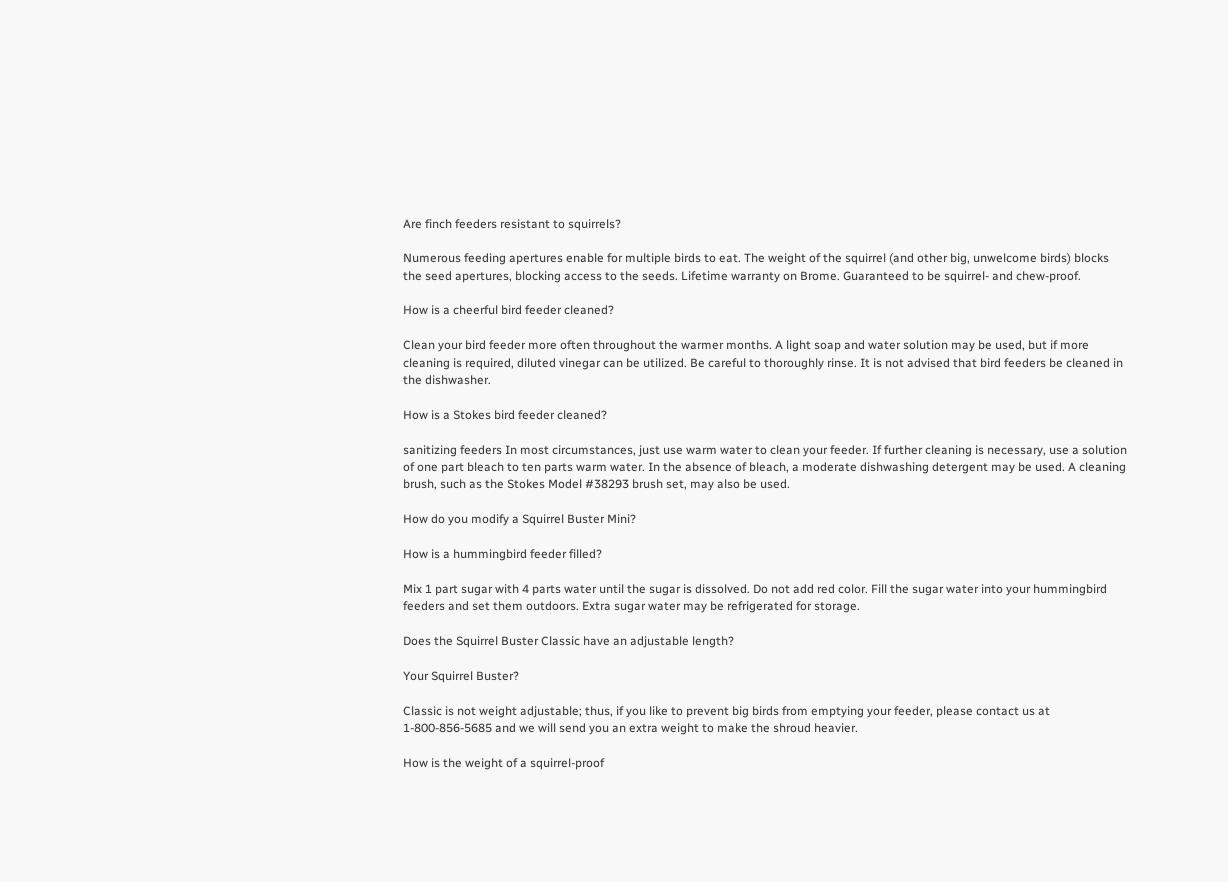Are finch feeders resistant to squirrels?

Numerous feeding apertures enable for multiple birds to eat. The weight of the squirrel (and other big, unwelcome birds) blocks the seed apertures, blocking access to the seeds. Lifetime warranty on Brome. Guaranteed to be squirrel- and chew-proof.

How is a cheerful bird feeder cleaned?

Clean your bird feeder more often throughout the warmer months. A light soap and water solution may be used, but if more cleaning is required, diluted vinegar can be utilized. Be careful to thoroughly rinse. It is not advised that bird feeders be cleaned in the dishwasher.

How is a Stokes bird feeder cleaned?

sanitizing feeders In most circumstances, just use warm water to clean your feeder. If further cleaning is necessary, use a solution of one part bleach to ten parts warm water. In the absence of bleach, a moderate dishwashing detergent may be used. A cleaning brush, such as the Stokes Model #38293 brush set, may also be used.

How do you modify a Squirrel Buster Mini?

How is a hummingbird feeder filled?

Mix 1 part sugar with 4 parts water until the sugar is dissolved. Do not add red color. Fill the sugar water into your hummingbird feeders and set them outdoors. Extra sugar water may be refrigerated for storage.

Does the Squirrel Buster Classic have an adjustable length?

Your Squirrel Buster?

Classic is not weight adjustable; thus, if you like to prevent big birds from emptying your feeder, please contact us at 1-800-856-5685 and we will send you an extra weight to make the shroud heavier.

How is the weight of a squirrel-proof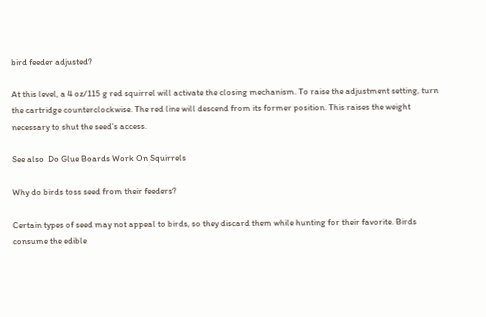bird feeder adjusted?

At this level, a 4 oz/115 g red squirrel will activate the closing mechanism. To raise the adjustment setting, turn the cartridge counterclockwise. The red line will descend from its former position. This raises the weight necessary to shut the seed’s access.

See also  Do Glue Boards Work On Squirrels

Why do birds toss seed from their feeders?

Certain types of seed may not appeal to birds, so they discard them while hunting for their favorite. Birds consume the edible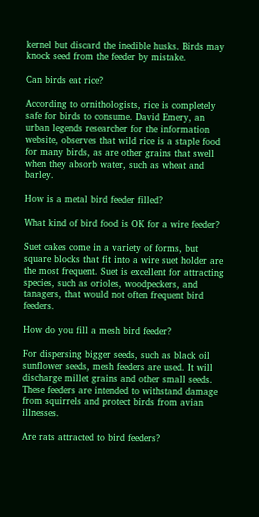kernel but discard the inedible husks. Birds may knock seed from the feeder by mistake.

Can birds eat rice?

According to ornithologists, rice is completely safe for birds to consume. David Emery, an urban legends researcher for the information website, observes that wild rice is a staple food for many birds, as are other grains that swell when they absorb water, such as wheat and barley.

How is a metal bird feeder filled?

What kind of bird food is OK for a wire feeder?

Suet cakes come in a variety of forms, but square blocks that fit into a wire suet holder are the most frequent. Suet is excellent for attracting species, such as orioles, woodpeckers, and tanagers, that would not often frequent bird feeders.

How do you fill a mesh bird feeder?

For dispersing bigger seeds, such as black oil sunflower seeds, mesh feeders are used. It will discharge millet grains and other small seeds. These feeders are intended to withstand damage from squirrels and protect birds from avian illnesses.

Are rats attracted to bird feeders?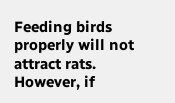Feeding birds properly will not attract rats. However, if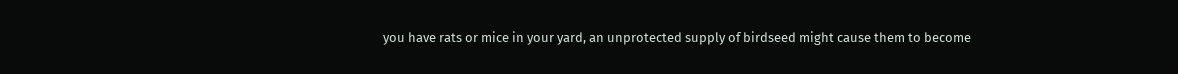you have rats or mice in your yard, an unprotected supply of birdseed might cause them to become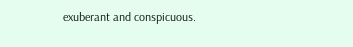exuberant and conspicuous.